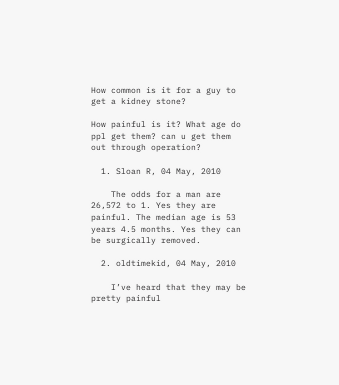How common is it for a guy to get a kidney stone?

How painful is it? What age do ppl get them? can u get them out through operation?

  1. Sloan R, 04 May, 2010

    The odds for a man are 26,572 to 1. Yes they are painful. The median age is 53 years 4.5 months. Yes they can be surgically removed.

  2. oldtimekid, 04 May, 2010

    I’ve heard that they may be pretty painful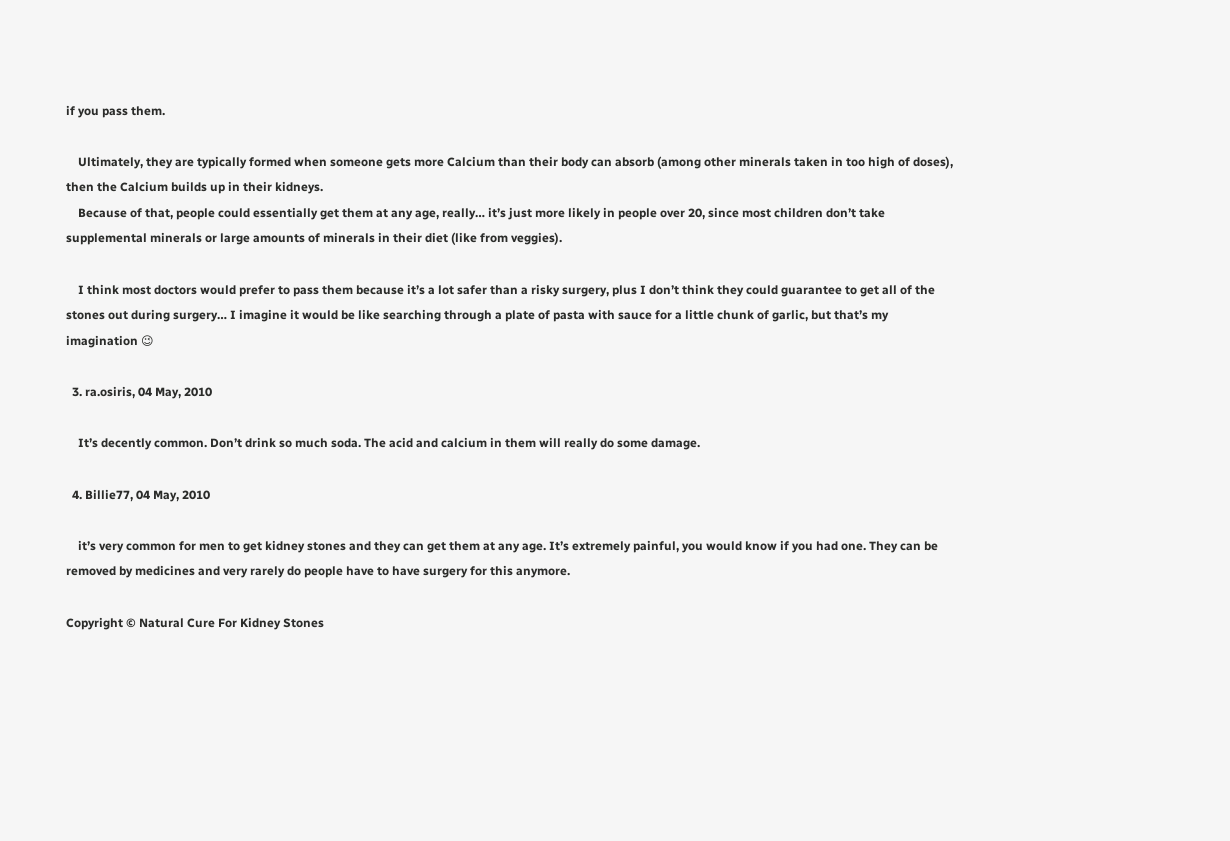if you pass them.

    Ultimately, they are typically formed when someone gets more Calcium than their body can absorb (among other minerals taken in too high of doses), then the Calcium builds up in their kidneys.
    Because of that, people could essentially get them at any age, really… it’s just more likely in people over 20, since most children don’t take supplemental minerals or large amounts of minerals in their diet (like from veggies).

    I think most doctors would prefer to pass them because it’s a lot safer than a risky surgery, plus I don’t think they could guarantee to get all of the stones out during surgery… I imagine it would be like searching through a plate of pasta with sauce for a little chunk of garlic, but that’s my imagination 😉

  3. ra.osiris, 04 May, 2010

    It’s decently common. Don’t drink so much soda. The acid and calcium in them will really do some damage.

  4. Billie77, 04 May, 2010

    it’s very common for men to get kidney stones and they can get them at any age. It’s extremely painful, you would know if you had one. They can be removed by medicines and very rarely do people have to have surgery for this anymore.

Copyright © Natural Cure For Kidney Stones